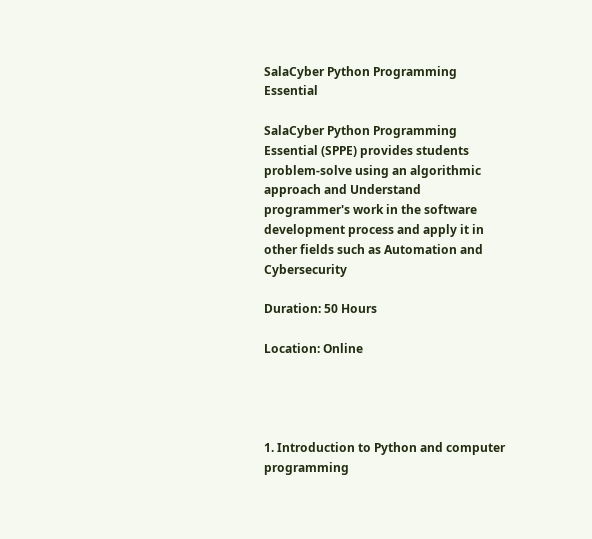SalaCyber Python Programming Essential

SalaCyber Python Programming Essential (SPPE) provides students problem-solve using an algorithmic approach and Understand programmer's work in the software development process and apply it in other fields such as Automation and Cybersecurity

Duration: 50 Hours

Location: Online




1. Introduction to Python and computer programming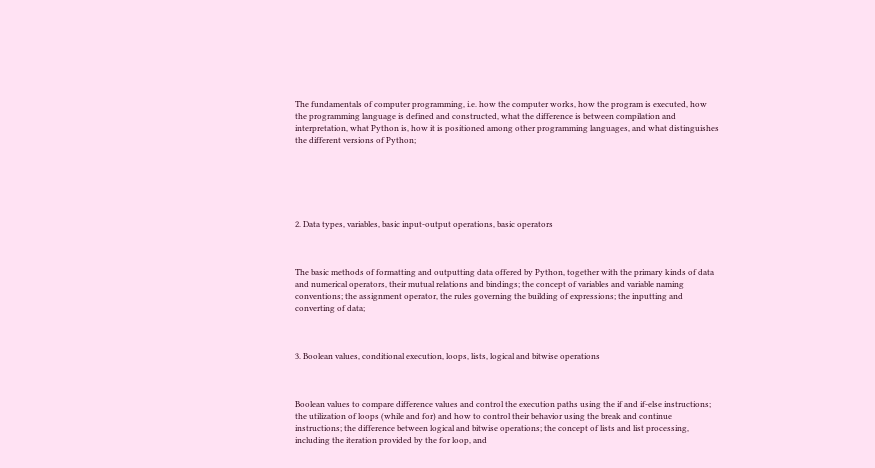The fundamentals of computer programming, i.e. how the computer works, how the program is executed, how the programming language is defined and constructed, what the difference is between compilation and interpretation, what Python is, how it is positioned among other programming languages, and what distinguishes the different versions of Python;






2. Data types, variables, basic input-output operations, basic operators



The basic methods of formatting and outputting data offered by Python, together with the primary kinds of data and numerical operators, their mutual relations and bindings; the concept of variables and variable naming conventions; the assignment operator, the rules governing the building of expressions; the inputting and converting of data;



3. Boolean values, conditional execution, loops, lists, logical and bitwise operations



Boolean values to compare difference values and control the execution paths using the if and if-else instructions; the utilization of loops (while and for) and how to control their behavior using the break and continue instructions; the difference between logical and bitwise operations; the concept of lists and list processing, including the iteration provided by the for loop, and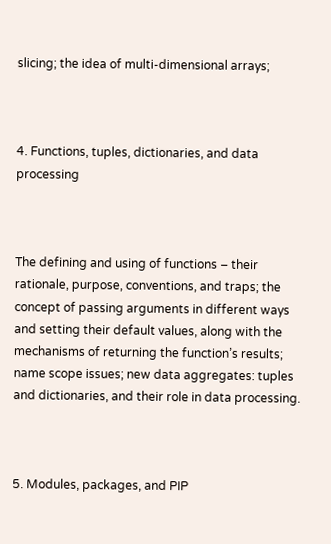slicing; the idea of multi-dimensional arrays;



4. Functions, tuples, dictionaries, and data processing



The defining and using of functions – their rationale, purpose, conventions, and traps; the concept of passing arguments in different ways and setting their default values, along with the mechanisms of returning the function’s results; name scope issues; new data aggregates: tuples and dictionaries, and their role in data processing.



5. Modules, packages, and PIP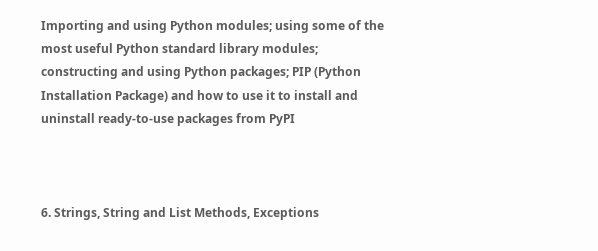Importing and using Python modules; using some of the most useful Python standard library modules; constructing and using Python packages; PIP (Python Installation Package) and how to use it to install and uninstall ready-to-use packages from PyPI



6. Strings, String and List Methods, Exceptions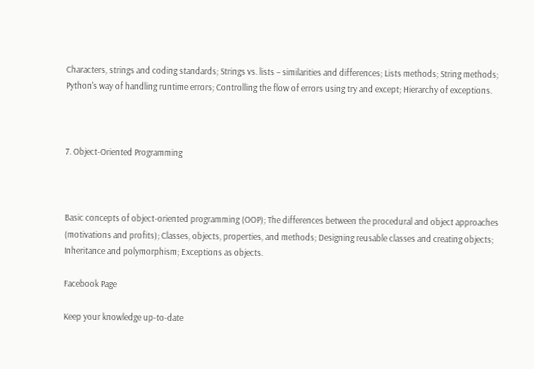Characters, strings and coding standards; Strings vs. lists – similarities and differences; Lists methods; String methods; Python's way of handling runtime errors; Controlling the flow of errors using try and except; Hierarchy of exceptions.



7. Object-Oriented Programming



Basic concepts of object-oriented programming (OOP); The differences between the procedural and object approaches (motivations and profits); Classes, objects, properties, and methods; Designing reusable classes and creating objects; Inheritance and polymorphism; Exceptions as objects.

Facebook Page

Keep your knowledge up-to-date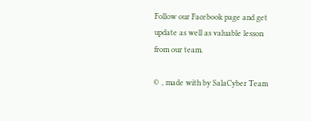Follow our Facebook page and get update as well as valuable lesson from our team.

© , made with by SalaCyber Team